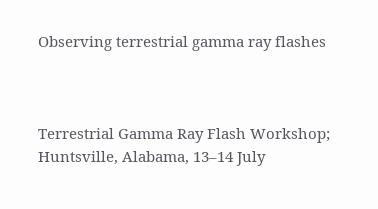Observing terrestrial gamma ray flashes



Terrestrial Gamma Ray Flash Workshop; Huntsville, Alabama, 13–14 July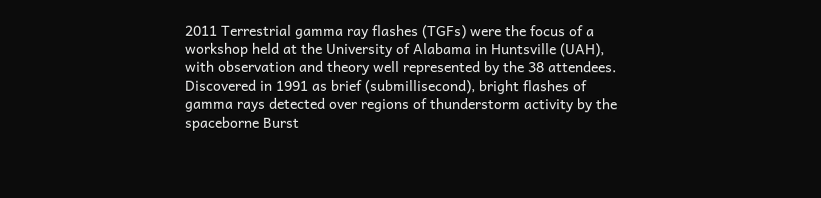2011 Terrestrial gamma ray flashes (TGFs) were the focus of a workshop held at the University of Alabama in Huntsville (UAH), with observation and theory well represented by the 38 attendees. Discovered in 1991 as brief (submillisecond), bright flashes of gamma rays detected over regions of thunderstorm activity by the spaceborne Burst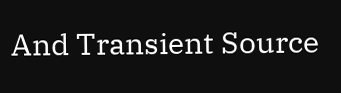And Transient Source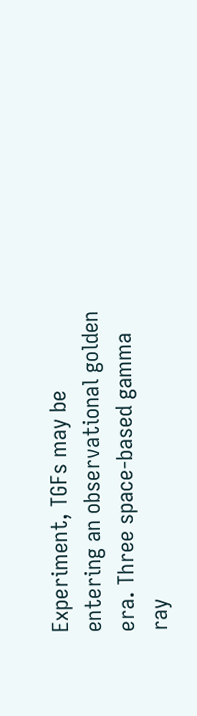Experiment, TGFs may be entering an observational golden era. Three space-based gamma ray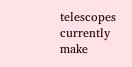telescopes currently make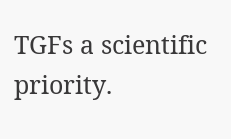TGFs a scientific priority.